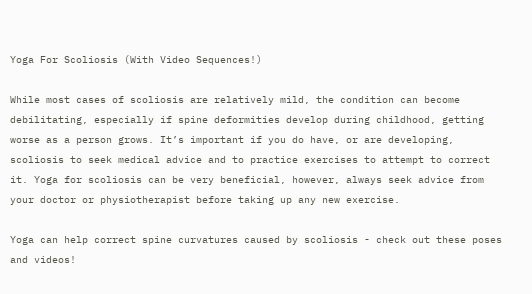Yoga For Scoliosis (With Video Sequences!)

While most cases of scoliosis are relatively mild, the condition can become debilitating, especially if spine deformities develop during childhood, getting worse as a person grows. It’s important if you do have, or are developing, scoliosis to seek medical advice and to practice exercises to attempt to correct it. Yoga for scoliosis can be very beneficial, however, always seek advice from your doctor or physiotherapist before taking up any new exercise.

Yoga can help correct spine curvatures caused by scoliosis - check out these poses and videos!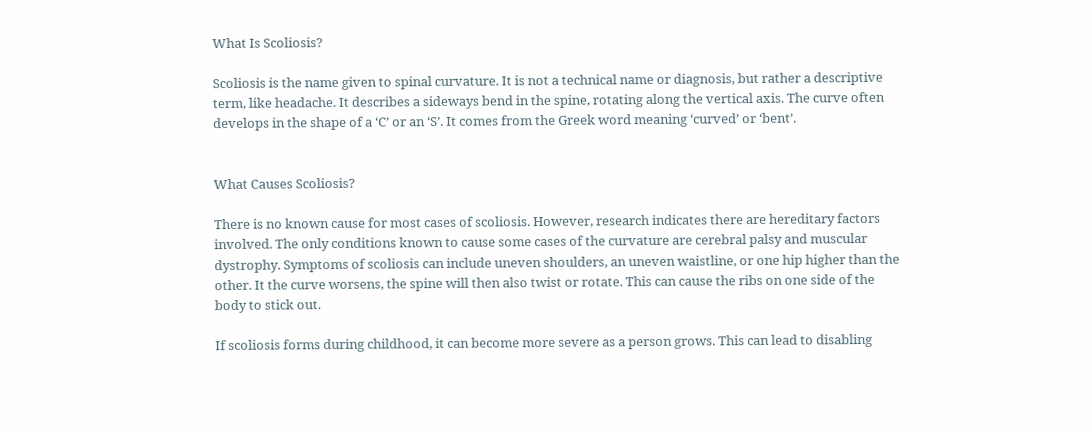What Is Scoliosis?

Scoliosis is the name given to spinal curvature. It is not a technical name or diagnosis, but rather a descriptive term, like headache. It describes a sideways bend in the spine, rotating along the vertical axis. The curve often develops in the shape of a ‘C’ or an ‘S’. It comes from the Greek word meaning ‘curved’ or ‘bent’.


What Causes Scoliosis?

There is no known cause for most cases of scoliosis. However, research indicates there are hereditary factors involved. The only conditions known to cause some cases of the curvature are cerebral palsy and muscular dystrophy. Symptoms of scoliosis can include uneven shoulders, an uneven waistline, or one hip higher than the other. It the curve worsens, the spine will then also twist or rotate. This can cause the ribs on one side of the body to stick out.

If scoliosis forms during childhood, it can become more severe as a person grows. This can lead to disabling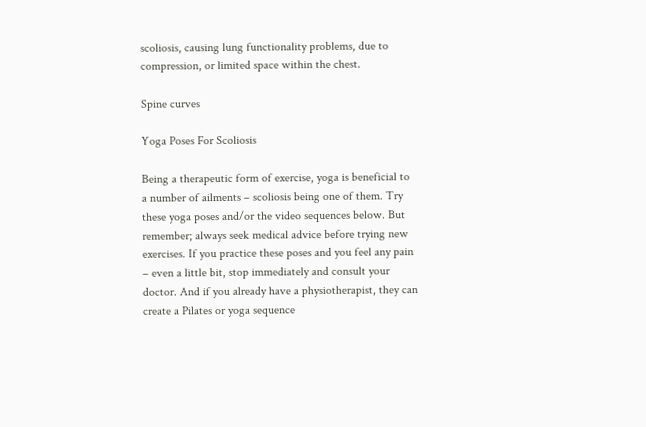scoliosis, causing lung functionality problems, due to compression, or limited space within the chest.

Spine curves

Yoga Poses For Scoliosis

Being a therapeutic form of exercise, yoga is beneficial to a number of ailments – scoliosis being one of them. Try these yoga poses and/or the video sequences below. But remember; always seek medical advice before trying new exercises. If you practice these poses and you feel any pain – even a little bit, stop immediately and consult your doctor. And if you already have a physiotherapist, they can create a Pilates or yoga sequence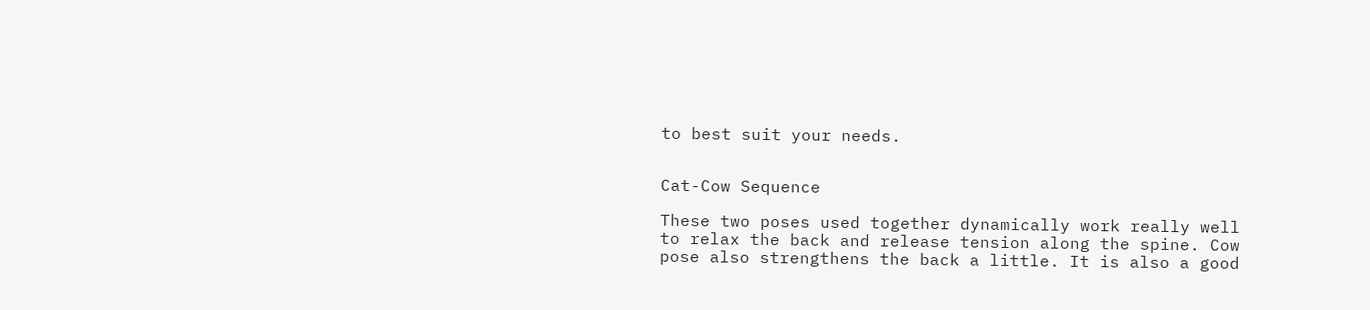to best suit your needs.


Cat-Cow Sequence

These two poses used together dynamically work really well to relax the back and release tension along the spine. Cow pose also strengthens the back a little. It is also a good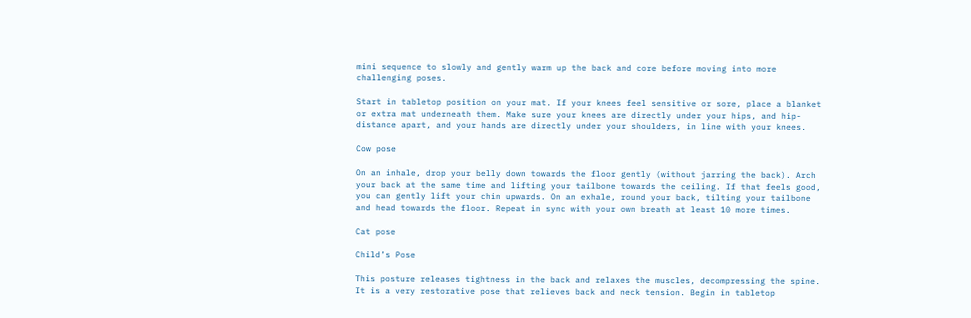mini sequence to slowly and gently warm up the back and core before moving into more challenging poses.

Start in tabletop position on your mat. If your knees feel sensitive or sore, place a blanket or extra mat underneath them. Make sure your knees are directly under your hips, and hip-distance apart, and your hands are directly under your shoulders, in line with your knees.

Cow pose

On an inhale, drop your belly down towards the floor gently (without jarring the back). Arch your back at the same time and lifting your tailbone towards the ceiling. If that feels good, you can gently lift your chin upwards. On an exhale, round your back, tilting your tailbone and head towards the floor. Repeat in sync with your own breath at least 10 more times.

Cat pose

Child’s Pose

This posture releases tightness in the back and relaxes the muscles, decompressing the spine. It is a very restorative pose that relieves back and neck tension. Begin in tabletop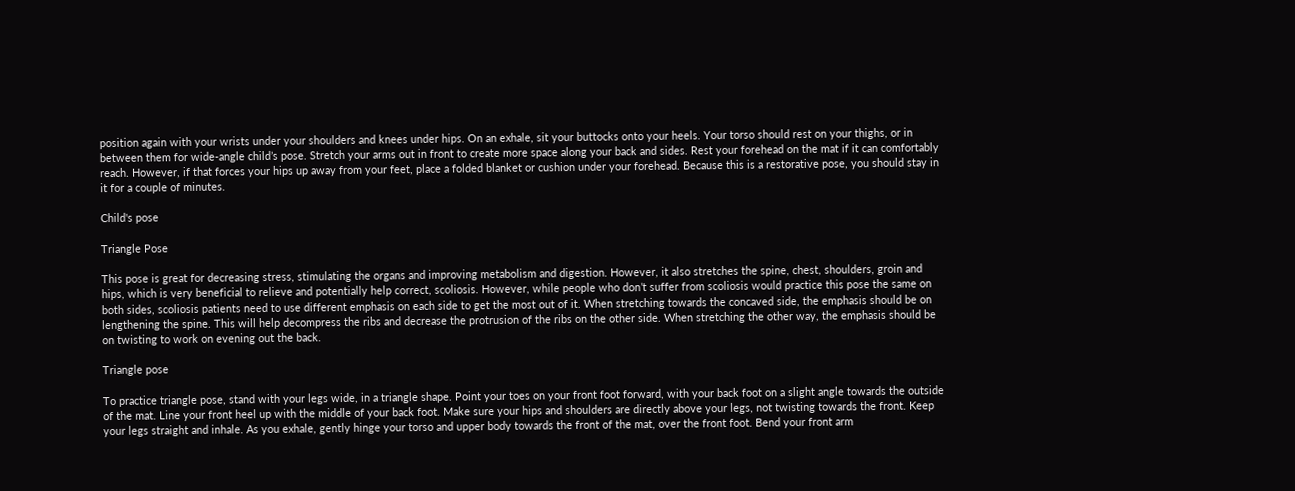position again with your wrists under your shoulders and knees under hips. On an exhale, sit your buttocks onto your heels. Your torso should rest on your thighs, or in between them for wide-angle child’s pose. Stretch your arms out in front to create more space along your back and sides. Rest your forehead on the mat if it can comfortably reach. However, if that forces your hips up away from your feet, place a folded blanket or cushion under your forehead. Because this is a restorative pose, you should stay in it for a couple of minutes.

Child's pose

Triangle Pose

This pose is great for decreasing stress, stimulating the organs and improving metabolism and digestion. However, it also stretches the spine, chest, shoulders, groin and hips, which is very beneficial to relieve and potentially help correct, scoliosis. However, while people who don’t suffer from scoliosis would practice this pose the same on both sides, scoliosis patients need to use different emphasis on each side to get the most out of it. When stretching towards the concaved side, the emphasis should be on lengthening the spine. This will help decompress the ribs and decrease the protrusion of the ribs on the other side. When stretching the other way, the emphasis should be on twisting to work on evening out the back.

Triangle pose

To practice triangle pose, stand with your legs wide, in a triangle shape. Point your toes on your front foot forward, with your back foot on a slight angle towards the outside of the mat. Line your front heel up with the middle of your back foot. Make sure your hips and shoulders are directly above your legs, not twisting towards the front. Keep your legs straight and inhale. As you exhale, gently hinge your torso and upper body towards the front of the mat, over the front foot. Bend your front arm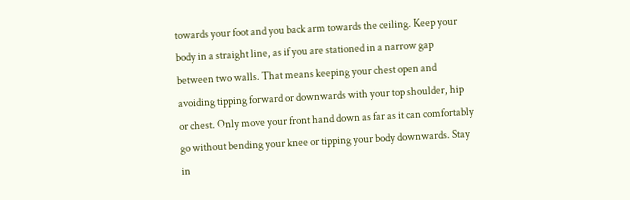towards your foot and you back arm towards the ceiling. Keep your body in a straight line, as if you are stationed in a narrow gap between two walls. That means keeping your chest open and avoiding tipping forward or downwards with your top shoulder, hip or chest. Only move your front hand down as far as it can comfortably go without bending your knee or tipping your body downwards. Stay in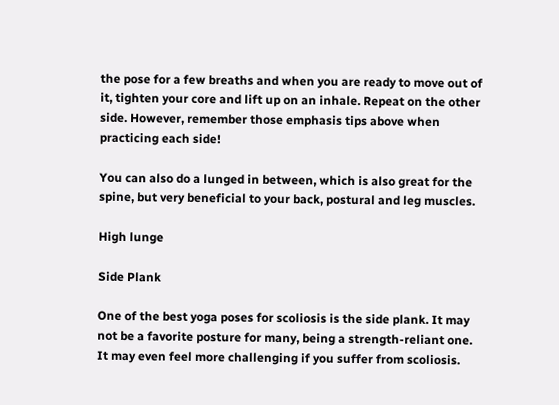the pose for a few breaths and when you are ready to move out of it, tighten your core and lift up on an inhale. Repeat on the other side. However, remember those emphasis tips above when practicing each side!

You can also do a lunged in between, which is also great for the spine, but very beneficial to your back, postural and leg muscles.

High lunge

Side Plank

One of the best yoga poses for scoliosis is the side plank. It may not be a favorite posture for many, being a strength-reliant one. It may even feel more challenging if you suffer from scoliosis.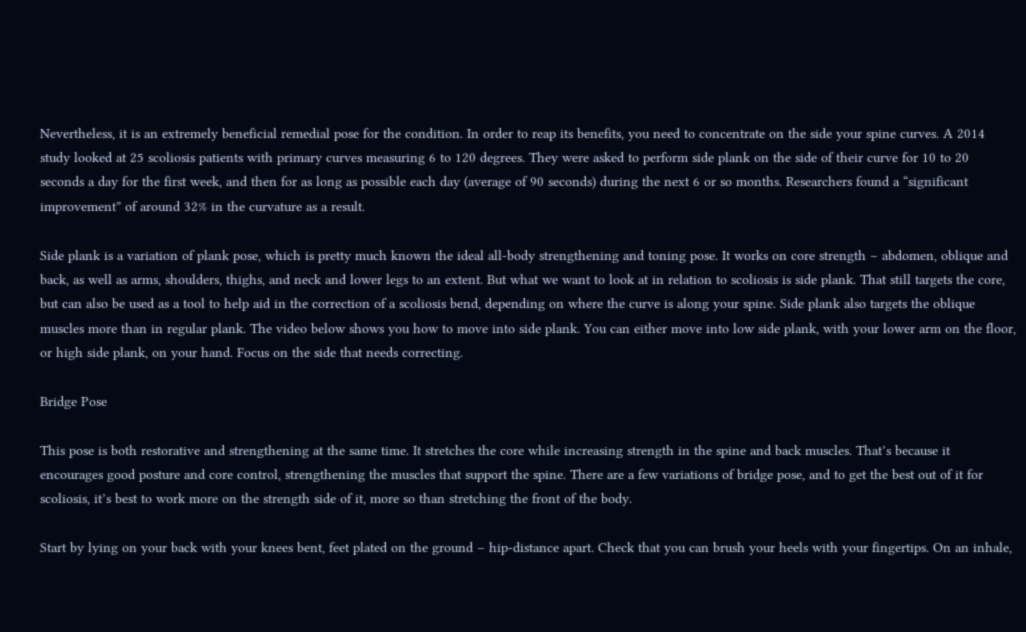Nevertheless, it is an extremely beneficial remedial pose for the condition. In order to reap its benefits, you need to concentrate on the side your spine curves. A 2014 study looked at 25 scoliosis patients with primary curves measuring 6 to 120 degrees. They were asked to perform side plank on the side of their curve for 10 to 20 seconds a day for the first week, and then for as long as possible each day (average of 90 seconds) during the next 6 or so months. Researchers found a “significant improvement” of around 32% in the curvature as a result.

Side plank is a variation of plank pose, which is pretty much known the ideal all-body strengthening and toning pose. It works on core strength – abdomen, oblique and back, as well as arms, shoulders, thighs, and neck and lower legs to an extent. But what we want to look at in relation to scoliosis is side plank. That still targets the core, but can also be used as a tool to help aid in the correction of a scoliosis bend, depending on where the curve is along your spine. Side plank also targets the oblique muscles more than in regular plank. The video below shows you how to move into side plank. You can either move into low side plank, with your lower arm on the floor, or high side plank, on your hand. Focus on the side that needs correcting.

Bridge Pose

This pose is both restorative and strengthening at the same time. It stretches the core while increasing strength in the spine and back muscles. That’s because it encourages good posture and core control, strengthening the muscles that support the spine. There are a few variations of bridge pose, and to get the best out of it for scoliosis, it’s best to work more on the strength side of it, more so than stretching the front of the body.

Start by lying on your back with your knees bent, feet plated on the ground – hip-distance apart. Check that you can brush your heels with your fingertips. On an inhale,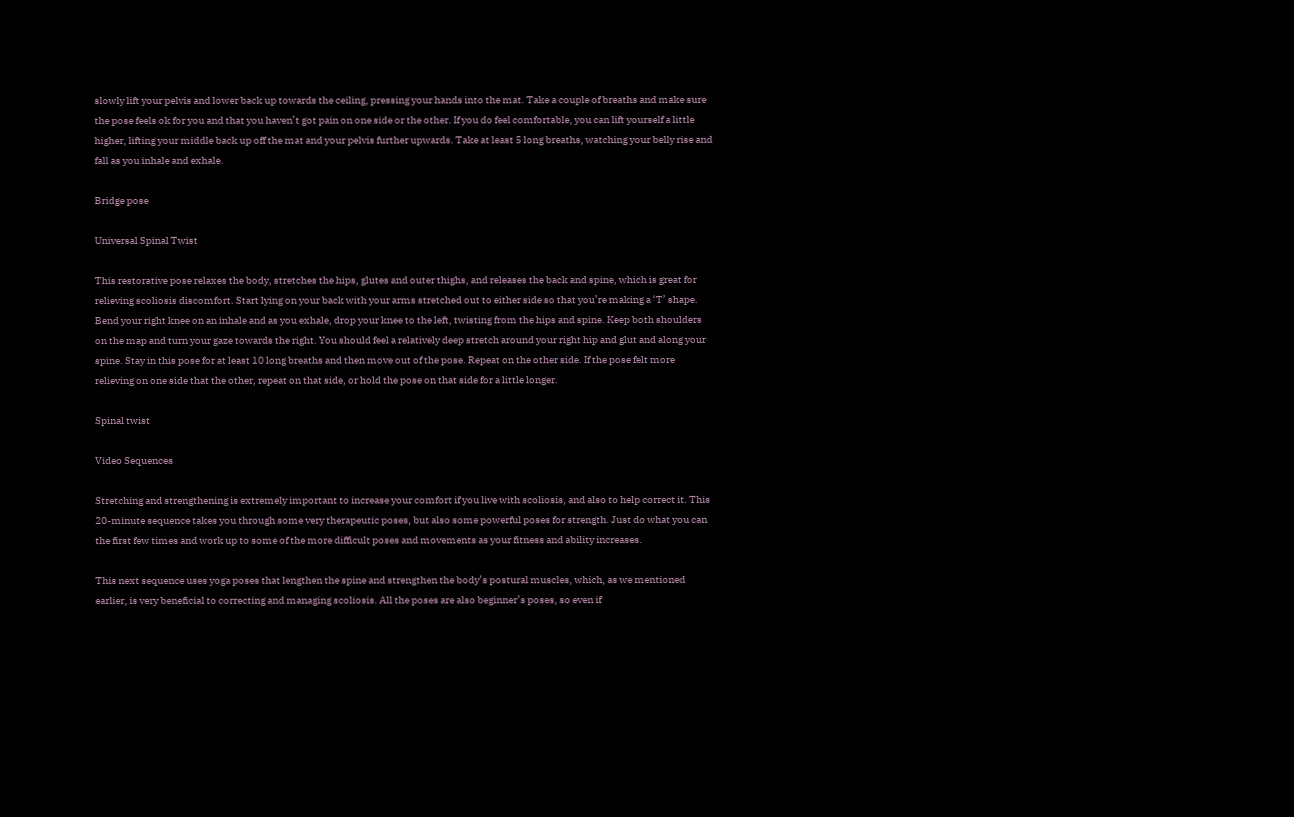slowly lift your pelvis and lower back up towards the ceiling, pressing your hands into the mat. Take a couple of breaths and make sure the pose feels ok for you and that you haven’t got pain on one side or the other. If you do feel comfortable, you can lift yourself a little higher, lifting your middle back up off the mat and your pelvis further upwards. Take at least 5 long breaths, watching your belly rise and fall as you inhale and exhale.

Bridge pose

Universal Spinal Twist

This restorative pose relaxes the body, stretches the hips, glutes and outer thighs, and releases the back and spine, which is great for relieving scoliosis discomfort. Start lying on your back with your arms stretched out to either side so that you’re making a ‘T’ shape. Bend your right knee on an inhale and as you exhale, drop your knee to the left, twisting from the hips and spine. Keep both shoulders on the map and turn your gaze towards the right. You should feel a relatively deep stretch around your right hip and glut and along your spine. Stay in this pose for at least 10 long breaths and then move out of the pose. Repeat on the other side. If the pose felt more relieving on one side that the other, repeat on that side, or hold the pose on that side for a little longer.

Spinal twist

Video Sequences

Stretching and strengthening is extremely important to increase your comfort if you live with scoliosis, and also to help correct it. This 20-minute sequence takes you through some very therapeutic poses, but also some powerful poses for strength. Just do what you can the first few times and work up to some of the more difficult poses and movements as your fitness and ability increases.

This next sequence uses yoga poses that lengthen the spine and strengthen the body’s postural muscles, which, as we mentioned earlier, is very beneficial to correcting and managing scoliosis. All the poses are also beginner’s poses, so even if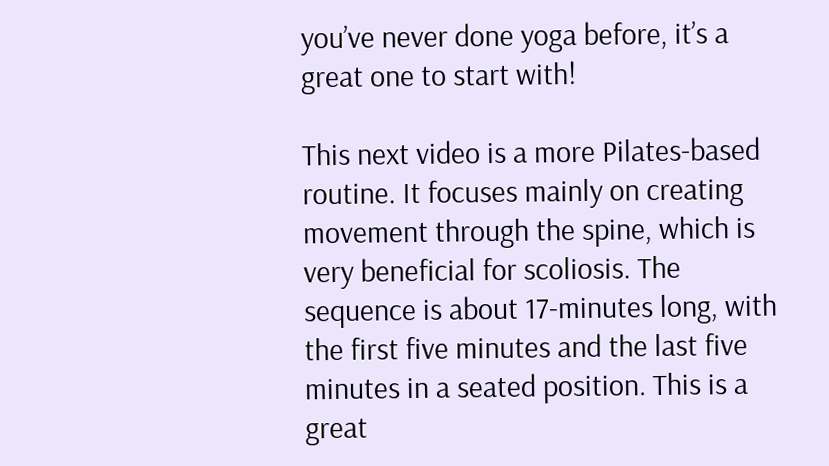you’ve never done yoga before, it’s a great one to start with!

This next video is a more Pilates-based routine. It focuses mainly on creating movement through the spine, which is very beneficial for scoliosis. The sequence is about 17-minutes long, with the first five minutes and the last five minutes in a seated position. This is a great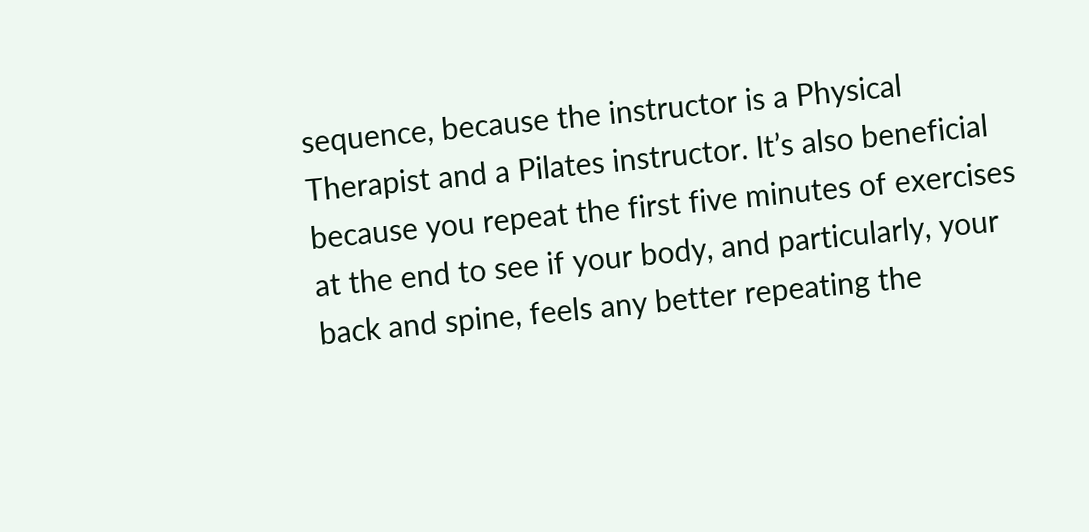sequence, because the instructor is a Physical Therapist and a Pilates instructor. It’s also beneficial because you repeat the first five minutes of exercises at the end to see if your body, and particularly, your back and spine, feels any better repeating the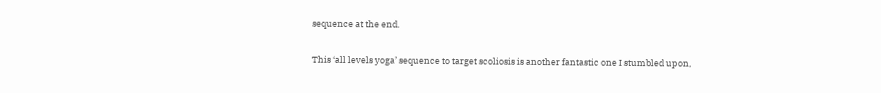sequence at the end.

This ‘all levels yoga’ sequence to target scoliosis is another fantastic one I stumbled upon,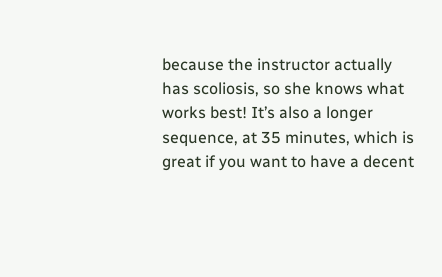because the instructor actually has scoliosis, so she knows what works best! It’s also a longer sequence, at 35 minutes, which is great if you want to have a decent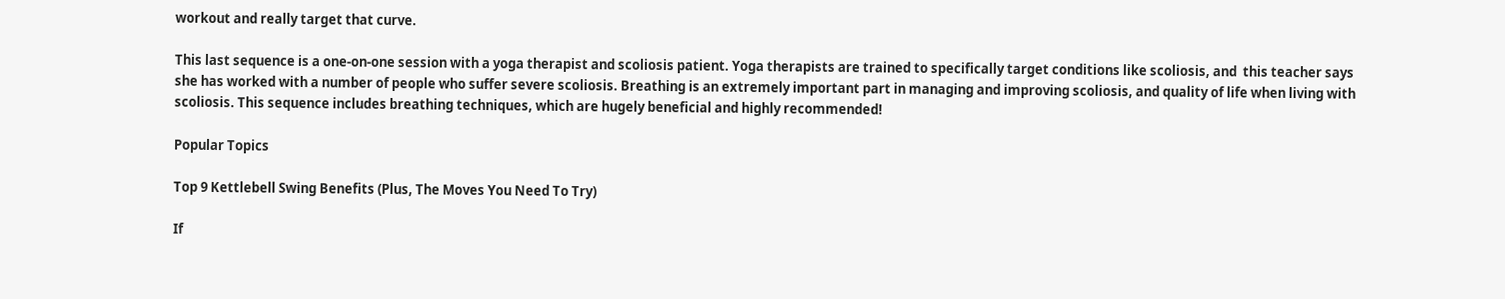workout and really target that curve.

This last sequence is a one-on-one session with a yoga therapist and scoliosis patient. Yoga therapists are trained to specifically target conditions like scoliosis, and  this teacher says she has worked with a number of people who suffer severe scoliosis. Breathing is an extremely important part in managing and improving scoliosis, and quality of life when living with scoliosis. This sequence includes breathing techniques, which are hugely beneficial and highly recommended!

Popular Topics

Top 9 Kettlebell Swing Benefits (Plus, The Moves You Need To Try)

If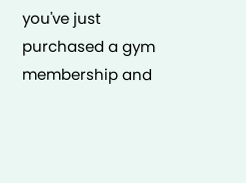you've just purchased a gym membership and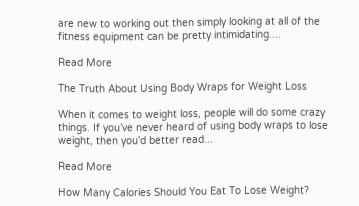are new to working out then simply looking at all of the fitness equipment can be pretty intimidating....

Read More

The Truth About Using Body Wraps for Weight Loss

When it comes to weight loss, people will do some crazy things. If you’ve never heard of using body wraps to lose weight, then you’d better read...

Read More

How Many Calories Should You Eat To Lose Weight?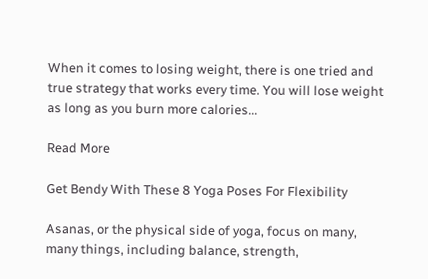When it comes to losing weight, there is one tried and true strategy that works every time. You will lose weight as long as you burn more calories...

Read More

Get Bendy With These 8 Yoga Poses For Flexibility

Asanas, or the physical side of yoga, focus on many, many things, including balance, strength,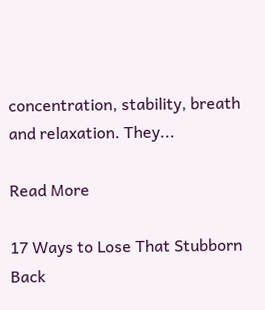concentration, stability, breath and relaxation. They...

Read More

17 Ways to Lose That Stubborn Back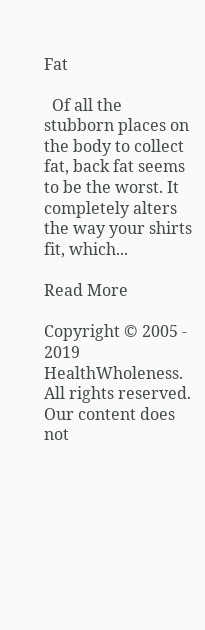Fat

  Of all the stubborn places on the body to collect fat, back fat seems to be the worst. It completely alters the way your shirts fit, which...

Read More

Copyright © 2005 - 2019 HealthWholeness. All rights reserved. Our content does not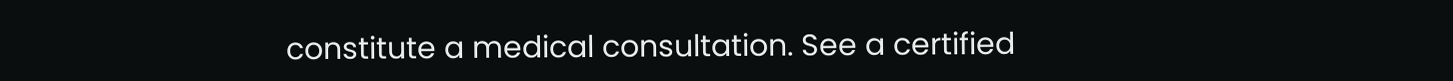constitute a medical consultation. See a certified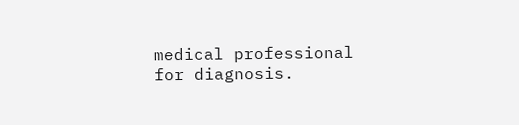medical professional for diagnosis.